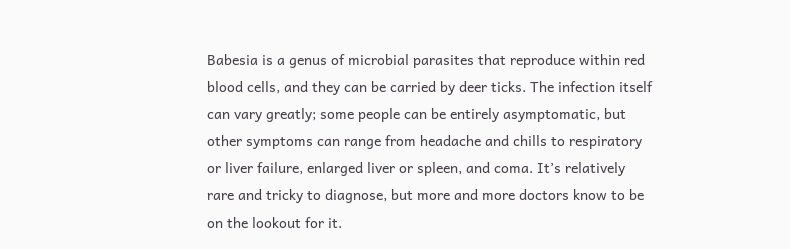Babesia is a genus of microbial parasites that reproduce within red blood cells, and they can be carried by deer ticks. The infection itself can vary greatly; some people can be entirely asymptomatic, but other symptoms can range from headache and chills to respiratory or liver failure, enlarged liver or spleen, and coma. It’s relatively rare and tricky to diagnose, but more and more doctors know to be on the lookout for it.